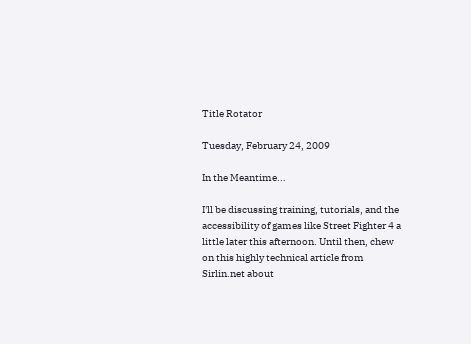Title Rotator

Tuesday, February 24, 2009

In the Meantime...

I'll be discussing training, tutorials, and the accessibility of games like Street Fighter 4 a little later this afternoon. Until then, chew on this highly technical article from Sirlin.net about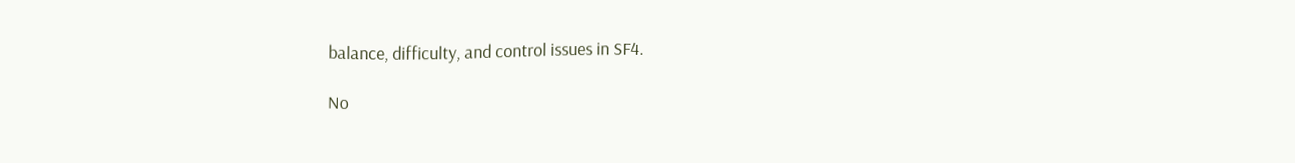balance, difficulty, and control issues in SF4.

No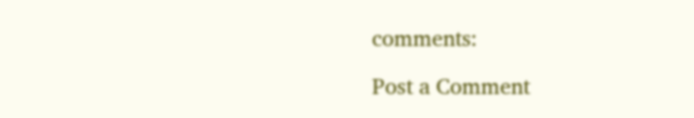comments:

Post a Comment